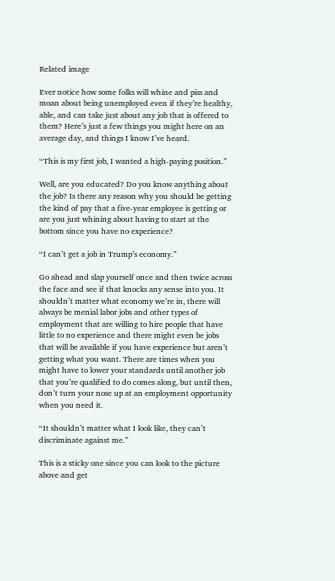Related image

Ever notice how some folks will whine and piss and moan about being unemployed even if they’re healthy, able, and can take just about any job that is offered to them? Here’s just a few things you might here on an average day, and things I know I’ve heard.

“This is my first job, I wanted a high-paying position.”

Well, are you educated? Do you know anything about the job? Is there any reason why you should be getting the kind of pay that a five-year employee is getting or are you just whining about having to start at the bottom since you have no experience?

“I can’t get a job in Trump’s economy.”

Go ahead and slap yourself once and then twice across the face and see if that knocks any sense into you. It shouldn’t matter what economy we’re in, there will always be menial labor jobs and other types of employment that are willing to hire people that have little to no experience and there might even be jobs that will be available if you have experience but aren’t getting what you want. There are times when you might have to lower your standards until another job that you’re qualified to do comes along, but until then, don’t turn your nose up at an employment opportunity when you need it.

“It shouldn’t matter what I look like, they can’t discriminate against me.”

This is a sticky one since you can look to the picture above and get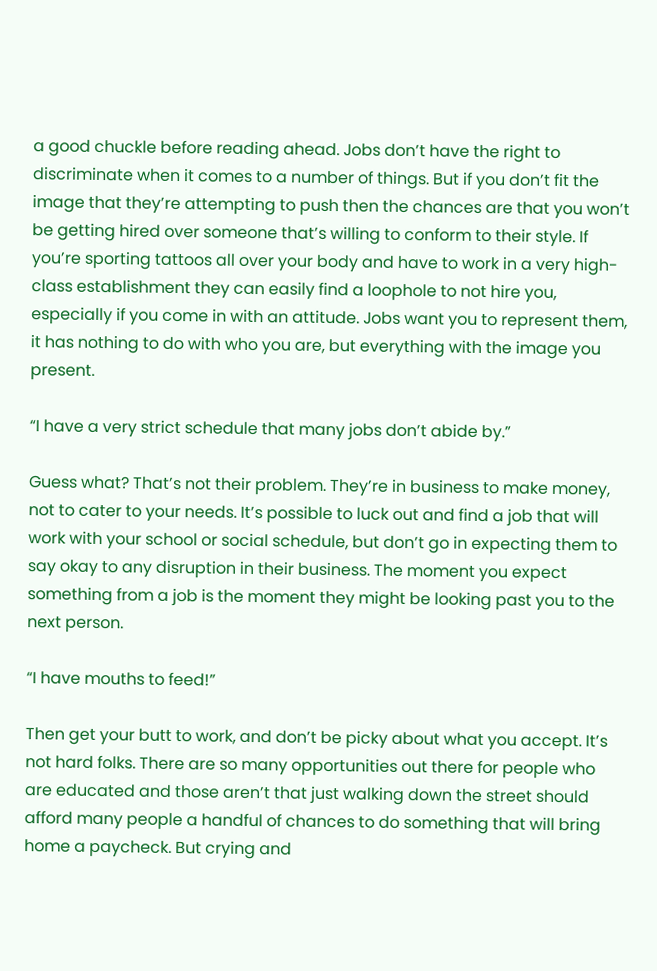a good chuckle before reading ahead. Jobs don’t have the right to discriminate when it comes to a number of things. But if you don’t fit the image that they’re attempting to push then the chances are that you won’t be getting hired over someone that’s willing to conform to their style. If you’re sporting tattoos all over your body and have to work in a very high-class establishment they can easily find a loophole to not hire you, especially if you come in with an attitude. Jobs want you to represent them, it has nothing to do with who you are, but everything with the image you present.

“I have a very strict schedule that many jobs don’t abide by.”

Guess what? That’s not their problem. They’re in business to make money, not to cater to your needs. It’s possible to luck out and find a job that will work with your school or social schedule, but don’t go in expecting them to say okay to any disruption in their business. The moment you expect something from a job is the moment they might be looking past you to the next person.

“I have mouths to feed!”

Then get your butt to work, and don’t be picky about what you accept. It’s not hard folks. There are so many opportunities out there for people who are educated and those aren’t that just walking down the street should afford many people a handful of chances to do something that will bring home a paycheck. But crying and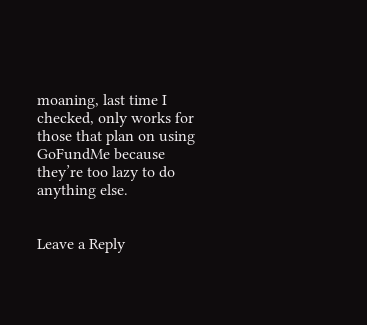moaning, last time I checked, only works for those that plan on using GoFundMe because they’re too lazy to do anything else.


Leave a Reply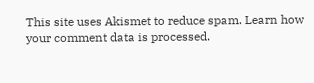This site uses Akismet to reduce spam. Learn how your comment data is processed.